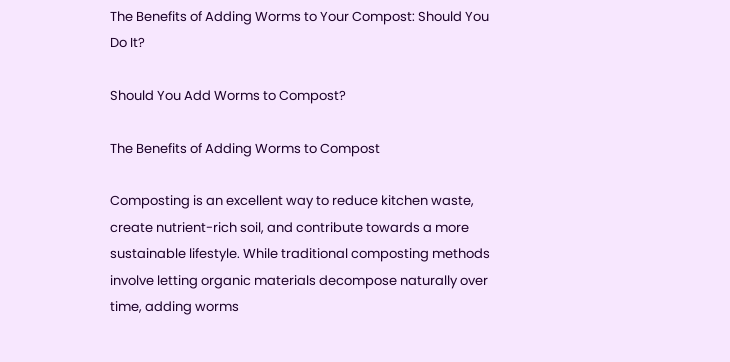The Benefits of Adding Worms to Your Compost: Should You Do It?

Should You Add Worms to Compost?

The Benefits of Adding Worms to Compost

Composting is an excellent way to reduce kitchen waste, create nutrient-rich soil, and contribute towards a more sustainable lifestyle. While traditional composting methods involve letting organic materials decompose naturally over time, adding worms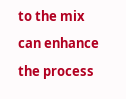to the mix can enhance the process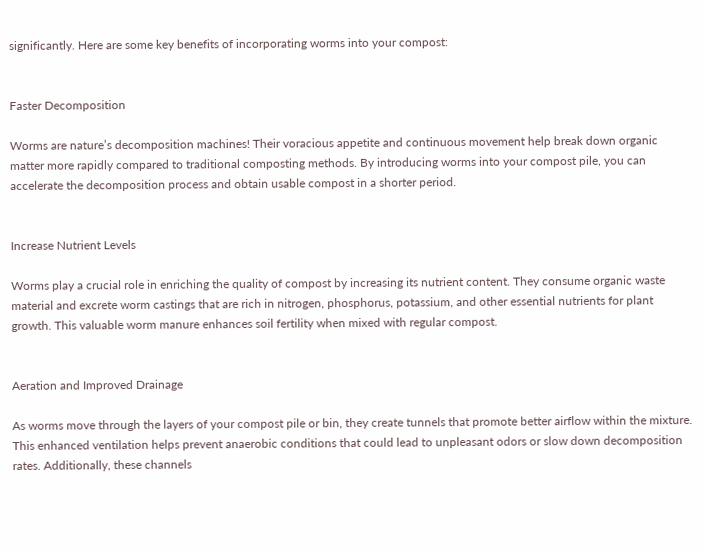significantly. Here are some key benefits of incorporating worms into your compost:


Faster Decomposition

Worms are nature’s decomposition machines! Their voracious appetite and continuous movement help break down organic matter more rapidly compared to traditional composting methods. By introducing worms into your compost pile, you can accelerate the decomposition process and obtain usable compost in a shorter period.


Increase Nutrient Levels

Worms play a crucial role in enriching the quality of compost by increasing its nutrient content. They consume organic waste material and excrete worm castings that are rich in nitrogen, phosphorus, potassium, and other essential nutrients for plant growth. This valuable worm manure enhances soil fertility when mixed with regular compost.


Aeration and Improved Drainage

As worms move through the layers of your compost pile or bin, they create tunnels that promote better airflow within the mixture. This enhanced ventilation helps prevent anaerobic conditions that could lead to unpleasant odors or slow down decomposition rates. Additionally, these channels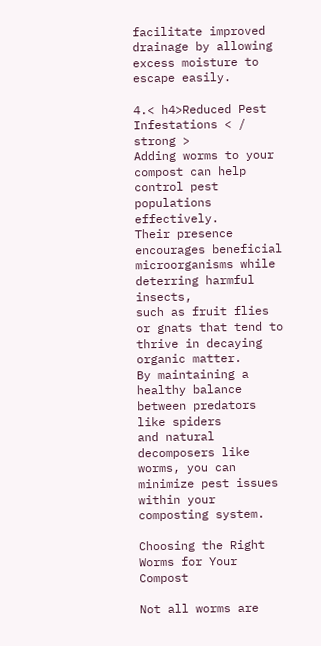facilitate improved drainage by allowing excess moisture to escape easily.

4.< h4>Reduced Pest Infestations < / strong >
Adding worms to your compost can help control pest populations effectively.
Their presence encourages beneficial microorganisms while deterring harmful insects,
such as fruit flies or gnats that tend to thrive in decaying organic matter.
By maintaining a healthy balance between predators like spiders
and natural decomposers like worms, you can minimize pest issues within your composting system.

Choosing the Right Worms for Your Compost

Not all worms are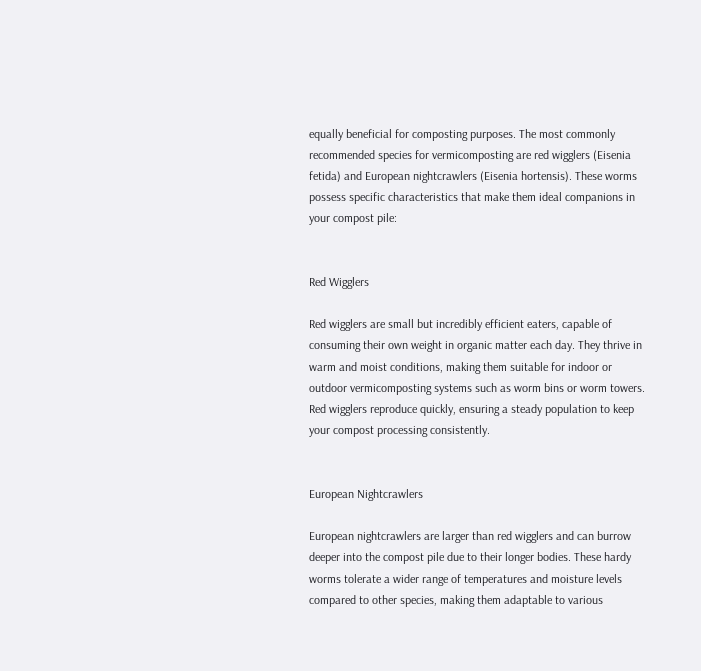equally beneficial for composting purposes. The most commonly recommended species for vermicomposting are red wigglers (Eisenia fetida) and European nightcrawlers (Eisenia hortensis). These worms possess specific characteristics that make them ideal companions in your compost pile:


Red Wigglers

Red wigglers are small but incredibly efficient eaters, capable of consuming their own weight in organic matter each day. They thrive in warm and moist conditions, making them suitable for indoor or outdoor vermicomposting systems such as worm bins or worm towers. Red wigglers reproduce quickly, ensuring a steady population to keep your compost processing consistently.


European Nightcrawlers

European nightcrawlers are larger than red wigglers and can burrow deeper into the compost pile due to their longer bodies. These hardy worms tolerate a wider range of temperatures and moisture levels compared to other species, making them adaptable to various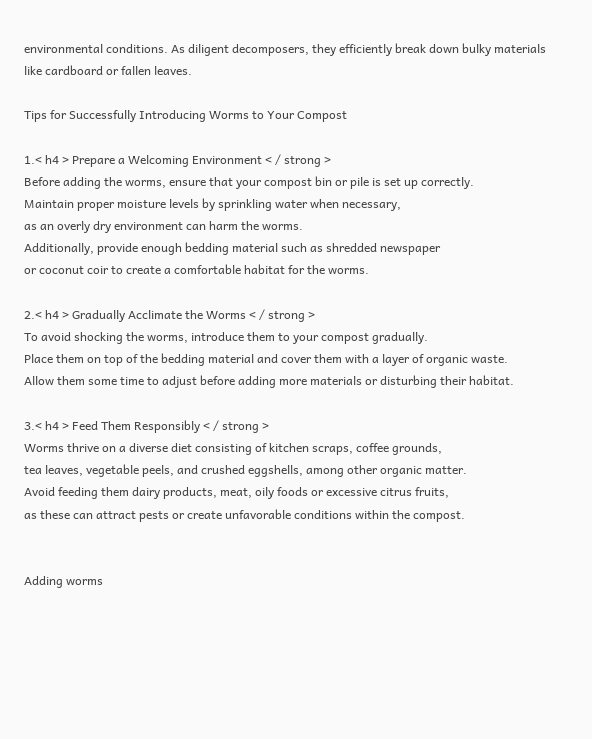environmental conditions. As diligent decomposers, they efficiently break down bulky materials like cardboard or fallen leaves.

Tips for Successfully Introducing Worms to Your Compost

1.< h4 > Prepare a Welcoming Environment < / strong >
Before adding the worms, ensure that your compost bin or pile is set up correctly.
Maintain proper moisture levels by sprinkling water when necessary,
as an overly dry environment can harm the worms.
Additionally, provide enough bedding material such as shredded newspaper
or coconut coir to create a comfortable habitat for the worms.

2.< h4 > Gradually Acclimate the Worms < / strong >
To avoid shocking the worms, introduce them to your compost gradually.
Place them on top of the bedding material and cover them with a layer of organic waste.
Allow them some time to adjust before adding more materials or disturbing their habitat.

3.< h4 > Feed Them Responsibly < / strong >
Worms thrive on a diverse diet consisting of kitchen scraps, coffee grounds,
tea leaves, vegetable peels, and crushed eggshells, among other organic matter.
Avoid feeding them dairy products, meat, oily foods or excessive citrus fruits,
as these can attract pests or create unfavorable conditions within the compost.


Adding worms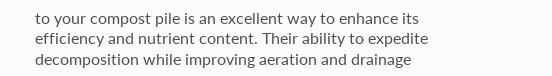to your compost pile is an excellent way to enhance its efficiency and nutrient content. Their ability to expedite decomposition while improving aeration and drainage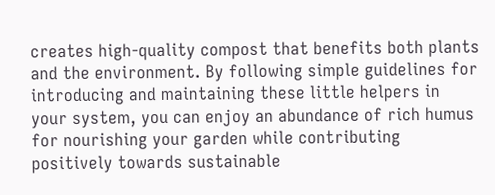creates high-quality compost that benefits both plants and the environment. By following simple guidelines for introducing and maintaining these little helpers in your system, you can enjoy an abundance of rich humus for nourishing your garden while contributing positively towards sustainable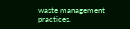waste management practices.